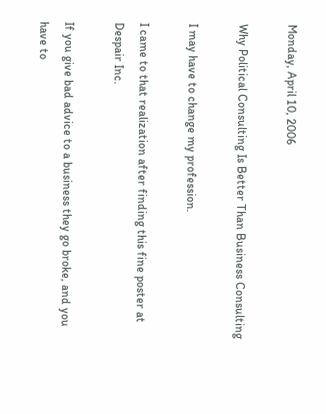Monday, April 10, 2006

Why Political Consulting Is Better Than Business Consulting

I may have to change my profession.

I came to that realization after finding this fine poster at Despair Inc.

If you give bad advice to a business they go broke, and you have to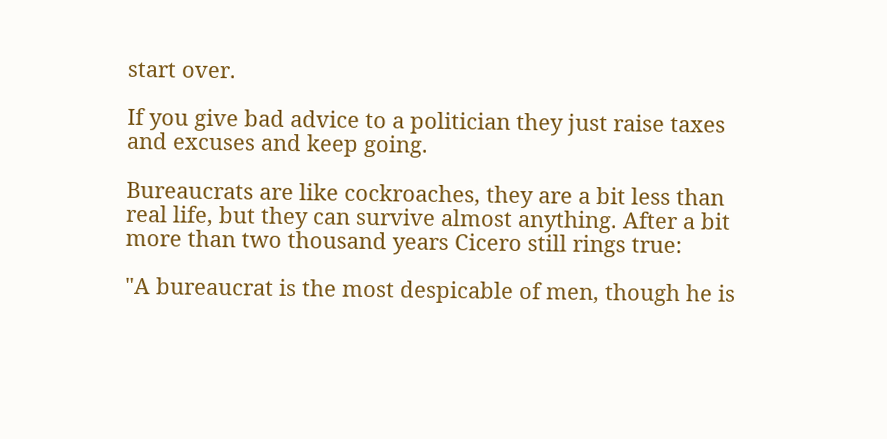start over.

If you give bad advice to a politician they just raise taxes and excuses and keep going.

Bureaucrats are like cockroaches, they are a bit less than real life, but they can survive almost anything. After a bit more than two thousand years Cicero still rings true:

"A bureaucrat is the most despicable of men, though he is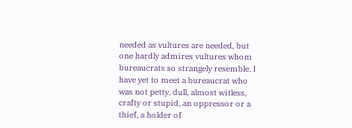needed as vultures are needed, but one hardly admires vultures whom bureaucrats so strangely resemble. I have yet to meet a bureaucrat who was not petty, dull, almost witless, crafty or stupid, an oppressor or a thief, a holder of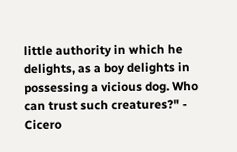little authority in which he delights, as a boy delights in possessing a vicious dog. Who can trust such creatures?" - Cicero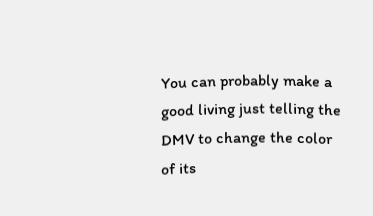You can probably make a good living just telling the DMV to change the color of its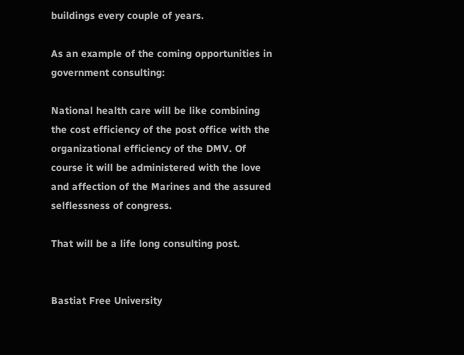buildings every couple of years.

As an example of the coming opportunities in government consulting:

National health care will be like combining the cost efficiency of the post office with the organizational efficiency of the DMV. Of course it will be administered with the love and affection of the Marines and the assured selflessness of congress.

That will be a life long consulting post.


Bastiat Free University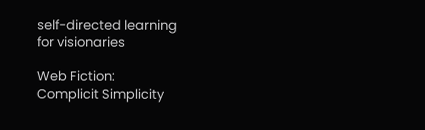self-directed learning
for visionaries

Web Fiction:
Complicit Simplicity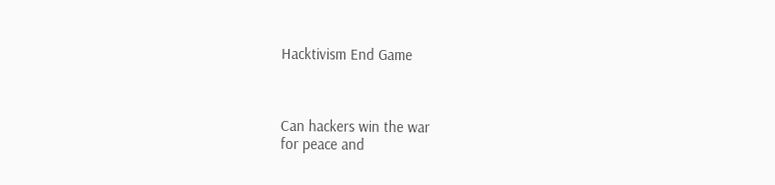Hacktivism End Game



Can hackers win the war
for peace and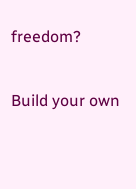freedom?

Build your own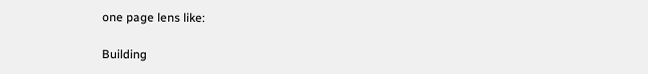one page lens like:

Building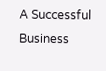A Successful Business